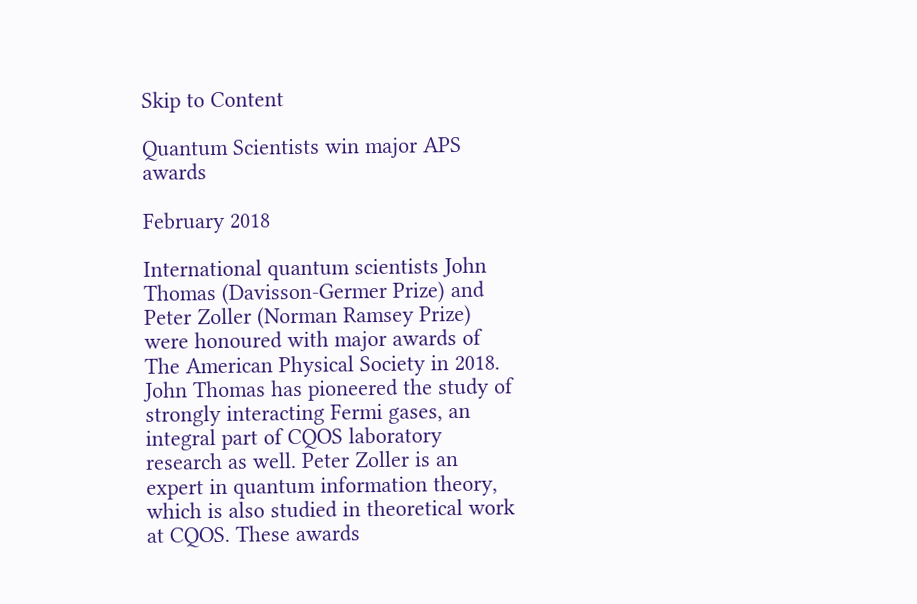Skip to Content

Quantum Scientists win major APS awards

February 2018

International quantum scientists John Thomas (Davisson-Germer Prize) and Peter Zoller (Norman Ramsey Prize) were honoured with major awards of The American Physical Society in 2018. John Thomas has pioneered the study of strongly interacting Fermi gases, an integral part of CQOS laboratory research as well. Peter Zoller is an expert in quantum information theory, which is also studied in theoretical work at CQOS. These awards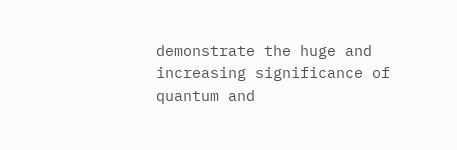demonstrate the huge and increasing significance of quantum and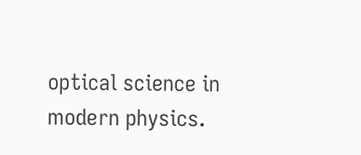optical science in modern physics.